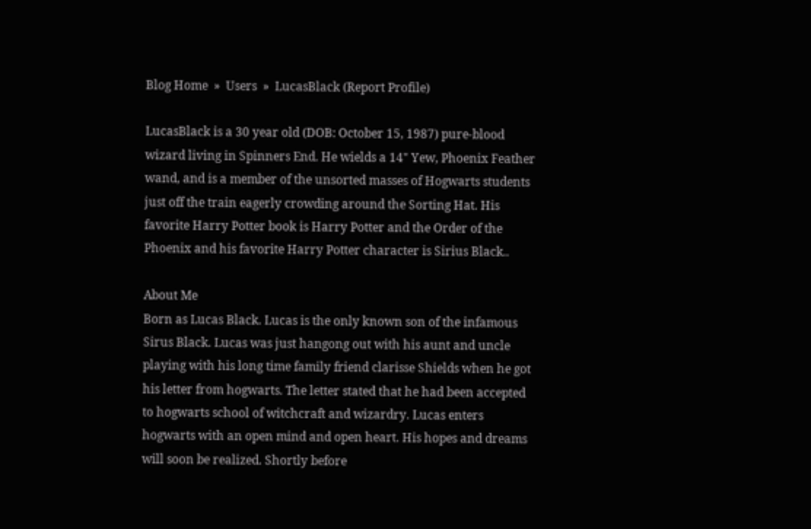Blog Home  »  Users  »  LucasBlack (Report Profile)

LucasBlack is a 30 year old (DOB: October 15, 1987) pure-blood wizard living in Spinners End. He wields a 14" Yew, Phoenix Feather wand, and is a member of the unsorted masses of Hogwarts students just off the train eagerly crowding around the Sorting Hat. His favorite Harry Potter book is Harry Potter and the Order of the Phoenix and his favorite Harry Potter character is Sirius Black..

About Me
Born as Lucas Black. Lucas is the only known son of the infamous Sirus Black. Lucas was just hangong out with his aunt and uncle playing with his long time family friend clarisse Shields when he got his letter from hogwarts. The letter stated that he had been accepted to hogwarts school of witchcraft and wizardry. Lucas enters hogwarts with an open mind and open heart. His hopes and dreams will soon be realized. Shortly before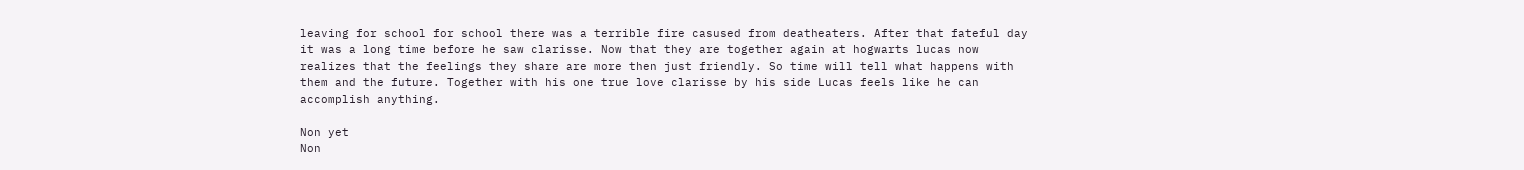leaving for school for school there was a terrible fire casused from deatheaters. After that fateful day it was a long time before he saw clarisse. Now that they are together again at hogwarts lucas now realizes that the feelings they share are more then just friendly. So time will tell what happens with them and the future. Together with his one true love clarisse by his side Lucas feels like he can accomplish anything.

Non yet
Non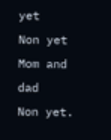yet
Non yet
Mom and dad
Non yet.